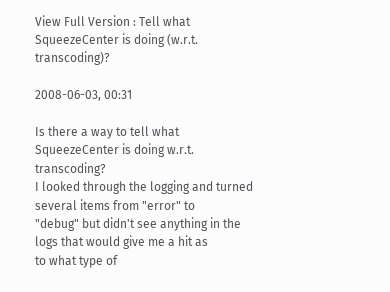View Full Version : Tell what SqueezeCenter is doing (w.r.t. transcoding)?

2008-06-03, 00:31

Is there a way to tell what SqueezeCenter is doing w.r.t. transcoding?
I looked through the logging and turned several items from "error" to
"debug" but didn't see anything in the logs that would give me a hit as
to what type of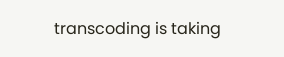transcoding is taking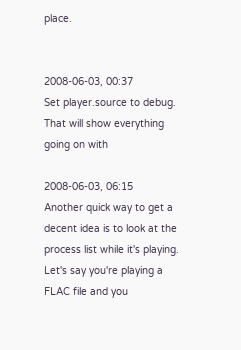place.


2008-06-03, 00:37
Set player.source to debug. That will show everything going on with

2008-06-03, 06:15
Another quick way to get a decent idea is to look at the process list while it's playing. Let's say you're playing a FLAC file and you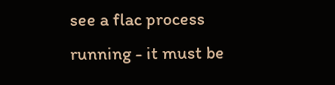see a flac process running - it must be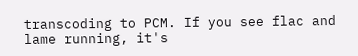transcoding to PCM. If you see flac and lame running, it's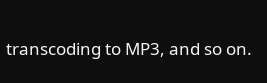transcoding to MP3, and so on.